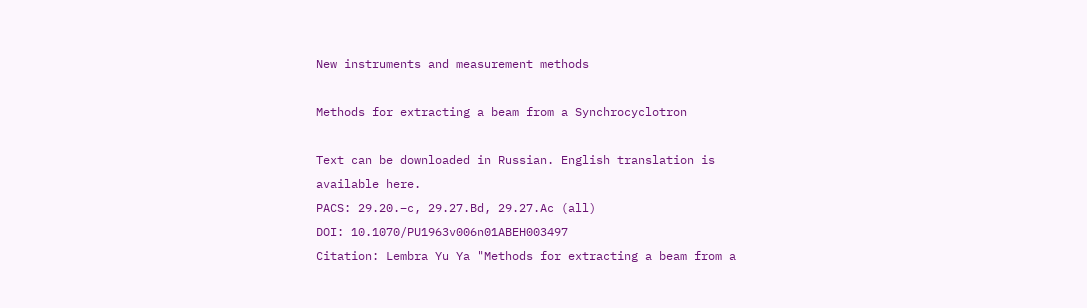New instruments and measurement methods

Methods for extracting a beam from a Synchrocyclotron

Text can be downloaded in Russian. English translation is available here.
PACS: 29.20.−c, 29.27.Bd, 29.27.Ac (all)
DOI: 10.1070/PU1963v006n01ABEH003497
Citation: Lembra Yu Ya "Methods for extracting a beam from a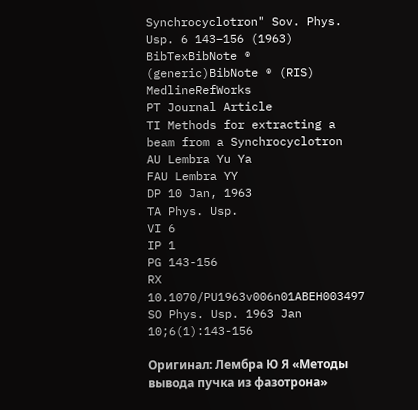Synchrocyclotron" Sov. Phys. Usp. 6 143–156 (1963)
BibTexBibNote ® (generic)BibNote ® (RIS) MedlineRefWorks
PT Journal Article
TI Methods for extracting a beam from a Synchrocyclotron
AU Lembra Yu Ya
FAU Lembra YY
DP 10 Jan, 1963
TA Phys. Usp.
VI 6
IP 1
PG 143-156
RX 10.1070/PU1963v006n01ABEH003497
SO Phys. Usp. 1963 Jan 10;6(1):143-156

Оригинал: Лембра Ю Я «Методы вывода пучка из фазотрона»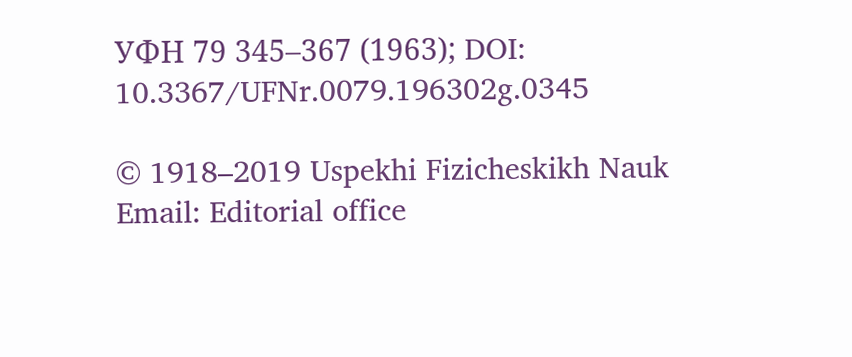УФН 79 345–367 (1963); DOI: 10.3367/UFNr.0079.196302g.0345

© 1918–2019 Uspekhi Fizicheskikh Nauk
Email: Editorial office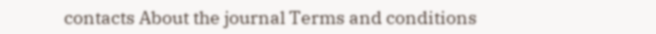contacts About the journal Terms and conditions